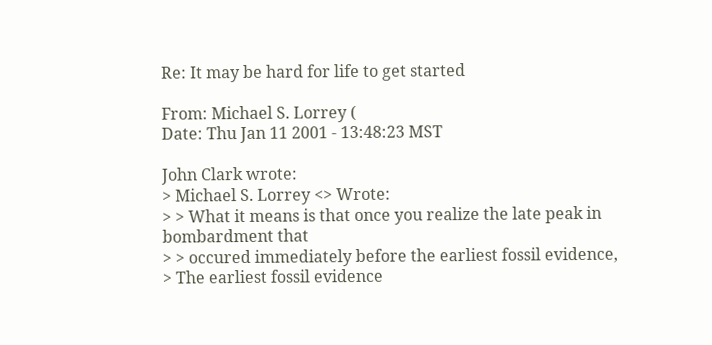Re: It may be hard for life to get started

From: Michael S. Lorrey (
Date: Thu Jan 11 2001 - 13:48:23 MST

John Clark wrote:
> Michael S. Lorrey <> Wrote:
> > What it means is that once you realize the late peak in bombardment that
> > occured immediately before the earliest fossil evidence,
> The earliest fossil evidence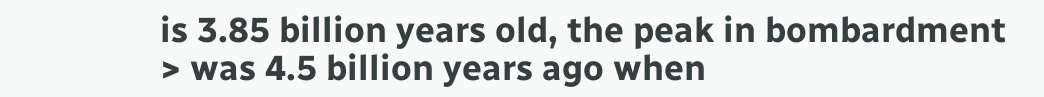is 3.85 billion years old, the peak in bombardment
> was 4.5 billion years ago when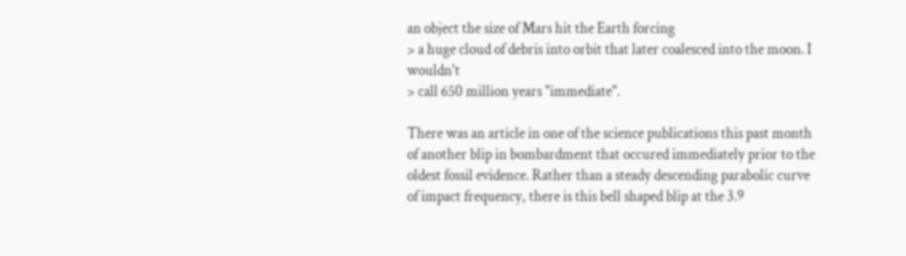an object the size of Mars hit the Earth forcing
> a huge cloud of debris into orbit that later coalesced into the moon. I wouldn't
> call 650 million years "immediate".

There was an article in one of the science publications this past month
of another blip in bombardment that occured immediately prior to the
oldest fossil evidence. Rather than a steady descending parabolic curve
of impact frequency, there is this bell shaped blip at the 3.9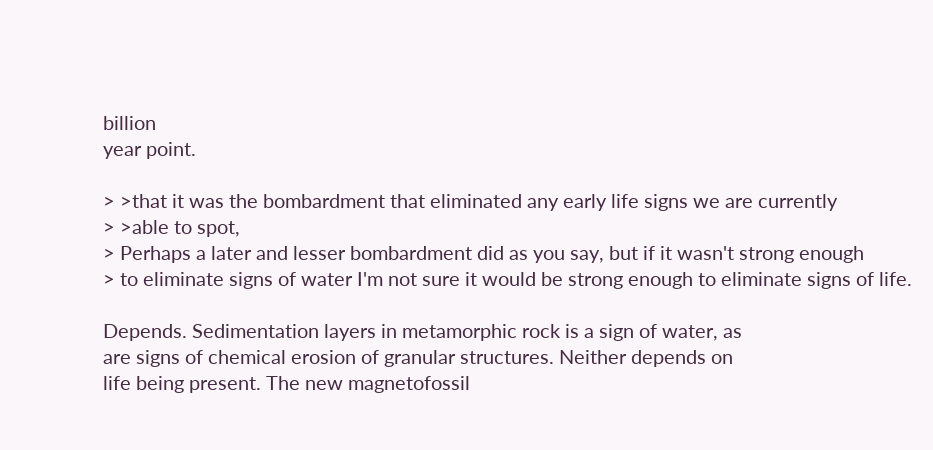billion
year point.

> >that it was the bombardment that eliminated any early life signs we are currently
> >able to spot,
> Perhaps a later and lesser bombardment did as you say, but if it wasn't strong enough
> to eliminate signs of water I'm not sure it would be strong enough to eliminate signs of life.

Depends. Sedimentation layers in metamorphic rock is a sign of water, as
are signs of chemical erosion of granular structures. Neither depends on
life being present. The new magnetofossil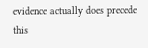evidence actually does precede
this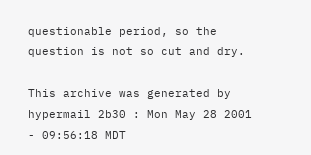questionable period, so the question is not so cut and dry.

This archive was generated by hypermail 2b30 : Mon May 28 2001 - 09:56:18 MDT